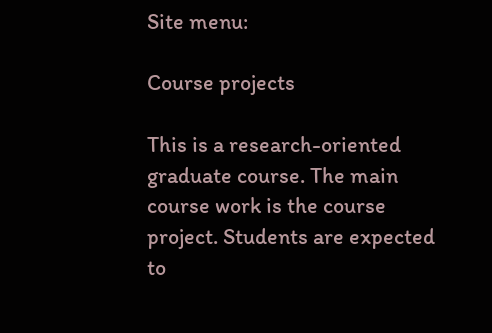Site menu:

Course projects

This is a research-oriented graduate course. The main course work is the course project. Students are expected to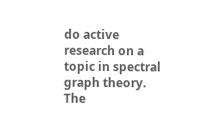do active research on a topic in spectral graph theory. The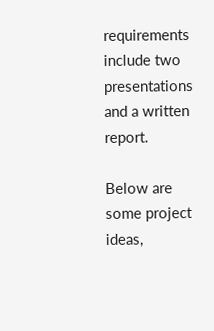requirements include two presentations and a written report.

Below are some project ideas,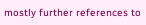mostly further references to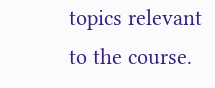topics relevant to the course.